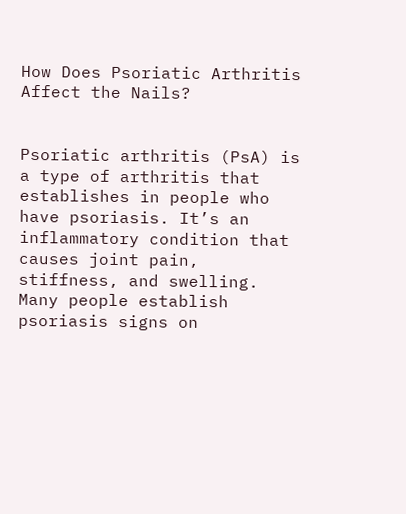How Does Psoriatic Arthritis Affect the Nails?


Psoriatic arthritis (PsA) is a type of arthritis that establishes in people who have psoriasis. It’s an inflammatory condition that causes joint pain, stiffness, and swelling. Many people establish psoriasis signs on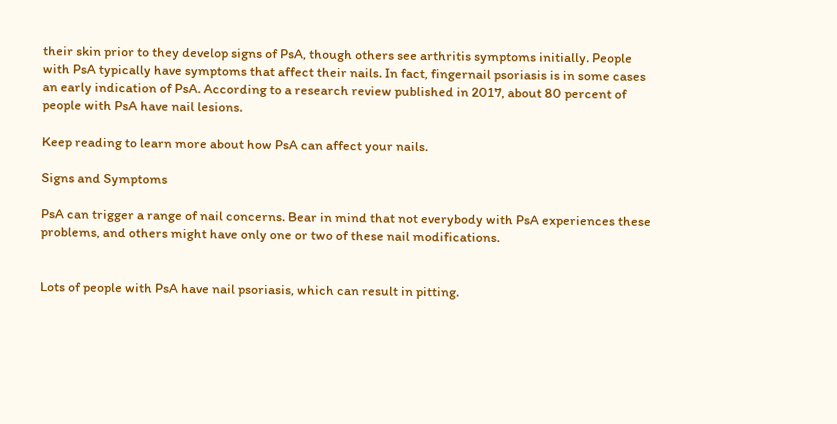their skin prior to they develop signs of PsA, though others see arthritis symptoms initially. People with PsA typically have symptoms that affect their nails. In fact, fingernail psoriasis is in some cases an early indication of PsA. According to a research review published in 2017, about 80 percent of people with PsA have nail lesions.

Keep reading to learn more about how PsA can affect your nails.

Signs and Symptoms

PsA can trigger a range of nail concerns. Bear in mind that not everybody with PsA experiences these problems, and others might have only one or two of these nail modifications.


Lots of people with PsA have nail psoriasis, which can result in pitting.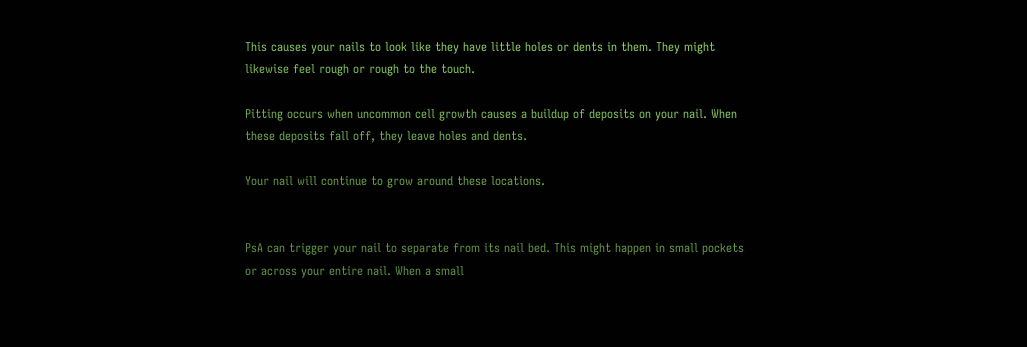This causes your nails to look like they have little holes or dents in them. They might likewise feel rough or rough to the touch.

Pitting occurs when uncommon cell growth causes a buildup of deposits on your nail. When these deposits fall off, they leave holes and dents.

Your nail will continue to grow around these locations.


PsA can trigger your nail to separate from its nail bed. This might happen in small pockets or across your entire nail. When a small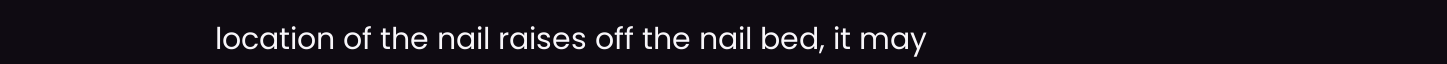location of the nail raises off the nail bed, it may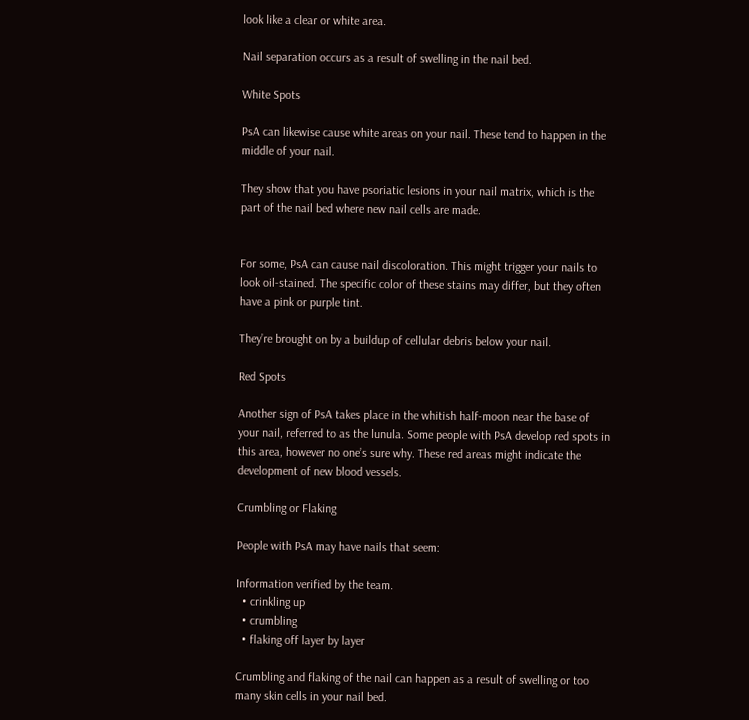look like a clear or white area.

Nail separation occurs as a result of swelling in the nail bed.

White Spots

PsA can likewise cause white areas on your nail. These tend to happen in the middle of your nail.

They show that you have psoriatic lesions in your nail matrix, which is the part of the nail bed where new nail cells are made.


For some, PsA can cause nail discoloration. This might trigger your nails to look oil-stained. The specific color of these stains may differ, but they often have a pink or purple tint.

They’re brought on by a buildup of cellular debris below your nail.

Red Spots

Another sign of PsA takes place in the whitish half-moon near the base of your nail, referred to as the lunula. Some people with PsA develop red spots in this area, however no one’s sure why. These red areas might indicate the development of new blood vessels.

Crumbling or Flaking

People with PsA may have nails that seem:

Information verified by the team.
  • crinkling up
  • crumbling
  • flaking off layer by layer

Crumbling and flaking of the nail can happen as a result of swelling or too many skin cells in your nail bed.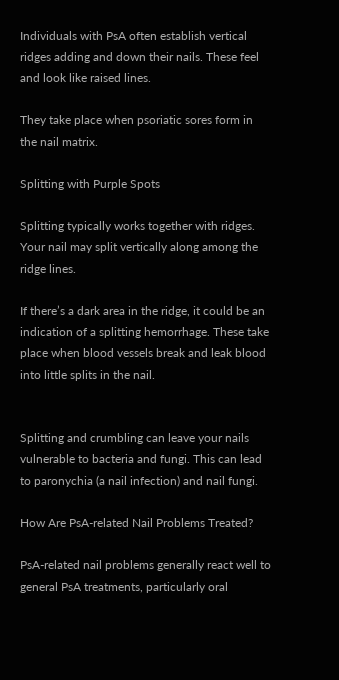Individuals with PsA often establish vertical ridges adding and down their nails. These feel and look like raised lines.

They take place when psoriatic sores form in the nail matrix.

Splitting with Purple Spots

Splitting typically works together with ridges. Your nail may split vertically along among the ridge lines.

If there’s a dark area in the ridge, it could be an indication of a splitting hemorrhage. These take place when blood vessels break and leak blood into little splits in the nail.


Splitting and crumbling can leave your nails vulnerable to bacteria and fungi. This can lead to paronychia (a nail infection) and nail fungi.

How Are PsA-related Nail Problems Treated?

PsA-related nail problems generally react well to general PsA treatments, particularly oral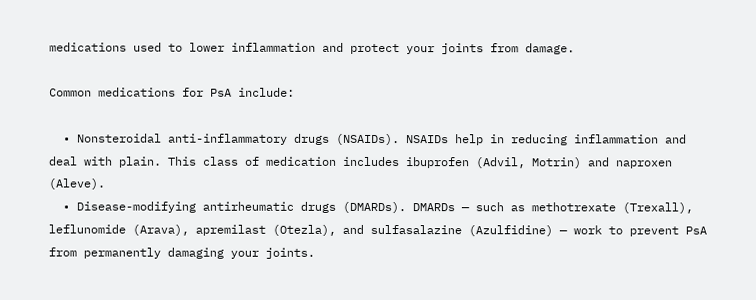medications used to lower inflammation and protect your joints from damage.

Common medications for PsA include:

  • Nonsteroidal anti-inflammatory drugs (NSAIDs). NSAIDs help in reducing inflammation and deal with plain. This class of medication includes ibuprofen (Advil, Motrin) and naproxen (Aleve).
  • Disease-modifying antirheumatic drugs (DMARDs). DMARDs — such as methotrexate (Trexall), leflunomide (Arava), apremilast (Otezla), and sulfasalazine (Azulfidine) — work to prevent PsA from permanently damaging your joints.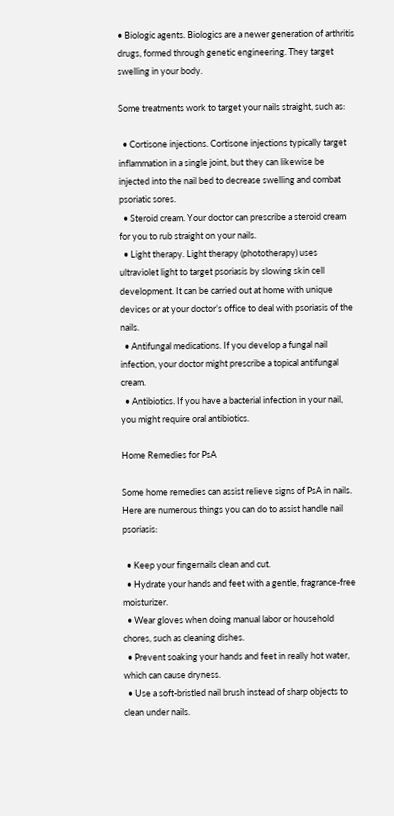• Biologic agents. Biologics are a newer generation of arthritis drugs, formed through genetic engineering. They target swelling in your body.

Some treatments work to target your nails straight, such as:

  • Cortisone injections. Cortisone injections typically target inflammation in a single joint, but they can likewise be injected into the nail bed to decrease swelling and combat psoriatic sores.
  • Steroid cream. Your doctor can prescribe a steroid cream for you to rub straight on your nails.
  • Light therapy. Light therapy (phototherapy) uses ultraviolet light to target psoriasis by slowing skin cell development. It can be carried out at home with unique devices or at your doctor’s office to deal with psoriasis of the nails.
  • Antifungal medications. If you develop a fungal nail infection, your doctor might prescribe a topical antifungal cream.
  • Antibiotics. If you have a bacterial infection in your nail, you might require oral antibiotics.

Home Remedies for PsA

Some home remedies can assist relieve signs of PsA in nails. Here are numerous things you can do to assist handle nail psoriasis:

  • Keep your fingernails clean and cut.
  • Hydrate your hands and feet with a gentle, fragrance-free moisturizer.
  • Wear gloves when doing manual labor or household chores, such as cleaning dishes.
  • Prevent soaking your hands and feet in really hot water, which can cause dryness.
  • Use a soft-bristled nail brush instead of sharp objects to clean under nails.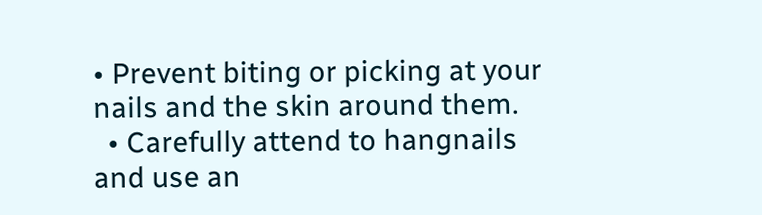• Prevent biting or picking at your nails and the skin around them.
  • Carefully attend to hangnails and use an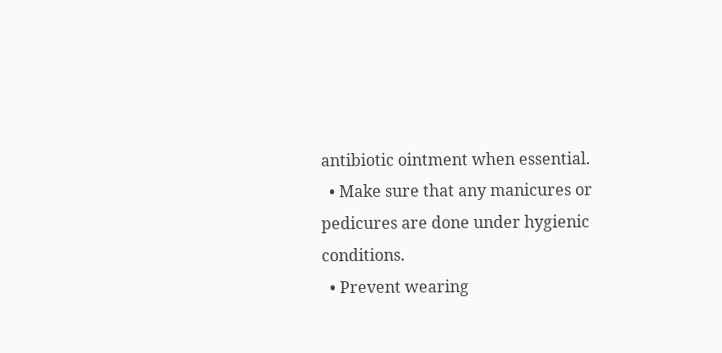antibiotic ointment when essential.
  • Make sure that any manicures or pedicures are done under hygienic conditions.
  • Prevent wearing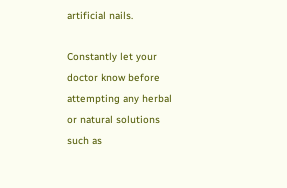artificial nails.

Constantly let your doctor know before attempting any herbal or natural solutions such as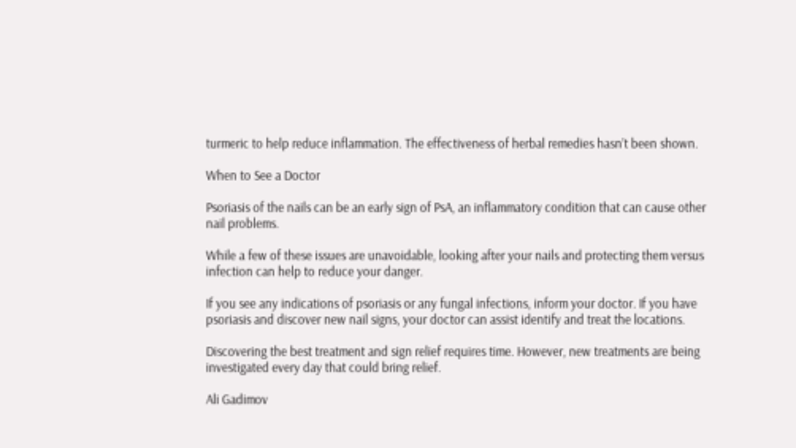turmeric to help reduce inflammation. The effectiveness of herbal remedies hasn’t been shown.

When to See a Doctor

Psoriasis of the nails can be an early sign of PsA, an inflammatory condition that can cause other nail problems.

While a few of these issues are unavoidable, looking after your nails and protecting them versus infection can help to reduce your danger.

If you see any indications of psoriasis or any fungal infections, inform your doctor. If you have psoriasis and discover new nail signs, your doctor can assist identify and treat the locations.

Discovering the best treatment and sign relief requires time. However, new treatments are being investigated every day that could bring relief.

Ali Gadimov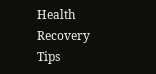Health Recovery Tips